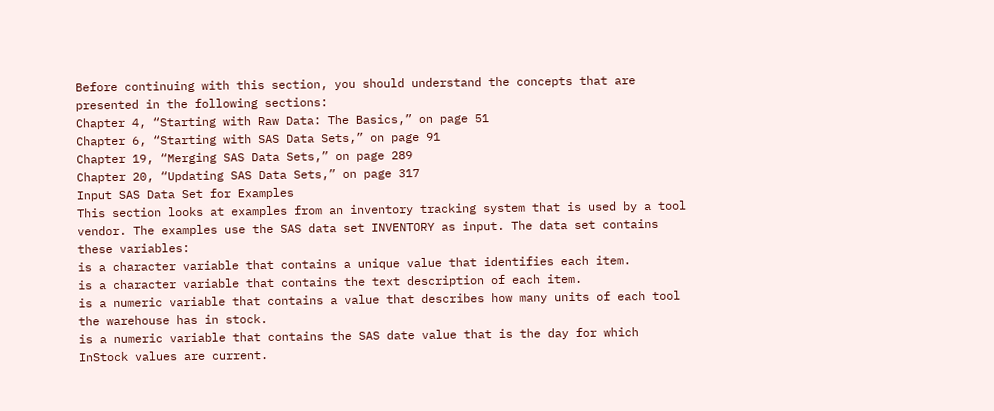Before continuing with this section, you should understand the concepts that are
presented in the following sections:
Chapter 4, “Starting with Raw Data: The Basics,” on page 51
Chapter 6, “Starting with SAS Data Sets,” on page 91
Chapter 19, “Merging SAS Data Sets,” on page 289
Chapter 20, “Updating SAS Data Sets,” on page 317
Input SAS Data Set for Examples
This section looks at examples from an inventory tracking system that is used by a tool
vendor. The examples use the SAS data set INVENTORY as input. The data set contains
these variables:
is a character variable that contains a unique value that identifies each item.
is a character variable that contains the text description of each item.
is a numeric variable that contains a value that describes how many units of each tool
the warehouse has in stock.
is a numeric variable that contains the SAS date value that is the day for which
InStock values are current.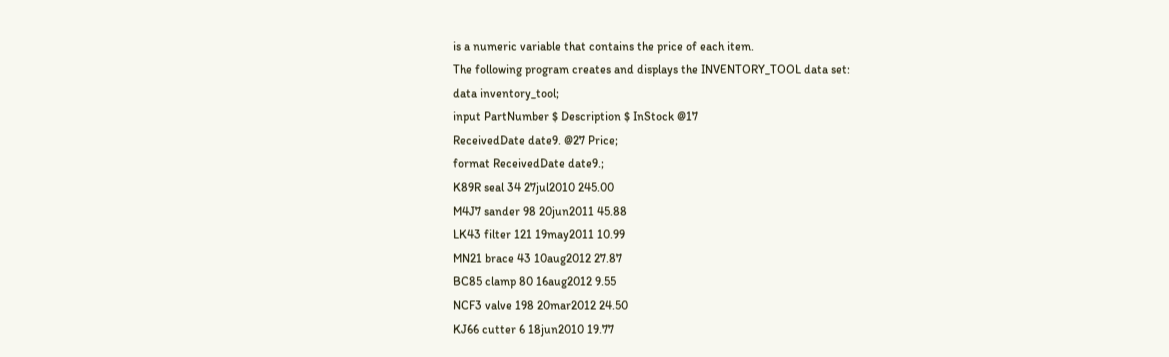is a numeric variable that contains the price of each item.
The following program creates and displays the INVENTORY_TOOL data set:
data inventory_tool;
input PartNumber $ Description $ InStock @17
ReceivedDate date9. @27 Price;
format ReceivedDate date9.;
K89R seal 34 27jul2010 245.00
M4J7 sander 98 20jun2011 45.88
LK43 filter 121 19may2011 10.99
MN21 brace 43 10aug2012 27.87
BC85 clamp 80 16aug2012 9.55
NCF3 valve 198 20mar2012 24.50
KJ66 cutter 6 18jun2010 19.77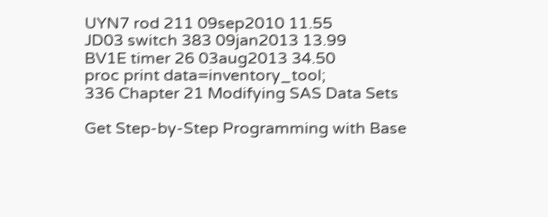UYN7 rod 211 09sep2010 11.55
JD03 switch 383 09jan2013 13.99
BV1E timer 26 03aug2013 34.50
proc print data=inventory_tool;
336 Chapter 21 Modifying SAS Data Sets

Get Step-by-Step Programming with Base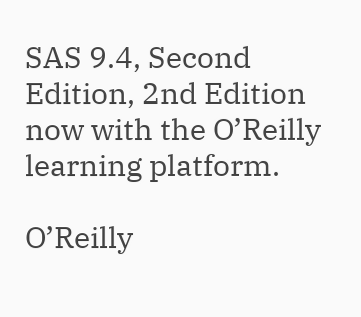SAS 9.4, Second Edition, 2nd Edition now with the O’Reilly learning platform.

O’Reilly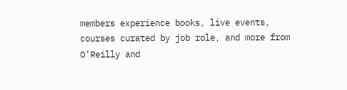members experience books, live events, courses curated by job role, and more from O’Reilly and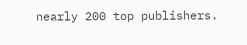nearly 200 top publishers.